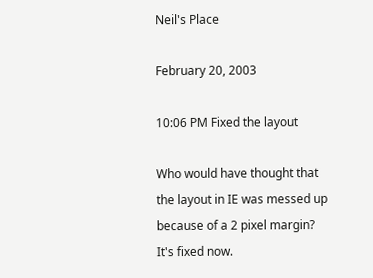Neil's Place

February 20, 2003

10:06 PM Fixed the layout

Who would have thought that the layout in IE was messed up because of a 2 pixel margin? It's fixed now.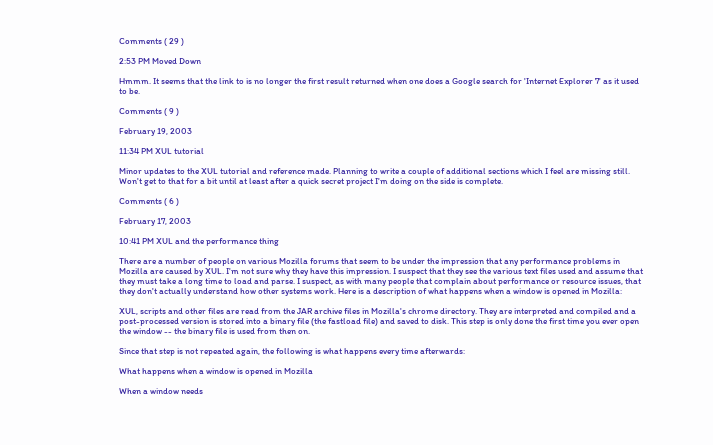Comments ( 29 )

2:53 PM Moved Down

Hmmm. It seems that the link to is no longer the first result returned when one does a Google search for 'Internet Explorer 7' as it used to be.

Comments ( 9 )

February 19, 2003

11:34 PM XUL tutorial

Minor updates to the XUL tutorial and reference made. Planning to write a couple of additional sections which I feel are missing still. Won't get to that for a bit until at least after a quick secret project I'm doing on the side is complete.

Comments ( 6 )

February 17, 2003

10:41 PM XUL and the performance thing

There are a number of people on various Mozilla forums that seem to be under the impression that any performance problems in Mozilla are caused by XUL. I'm not sure why they have this impression. I suspect that they see the various text files used and assume that they must take a long time to load and parse. I suspect, as with many people that complain about performance or resource issues, that they don't actually understand how other systems work. Here is a description of what happens when a window is opened in Mozilla:

XUL, scripts and other files are read from the JAR archive files in Mozilla's chrome directory. They are interpreted and compiled and a post-processed version is stored into a binary file (the fastload file) and saved to disk. This step is only done the first time you ever open the window -- the binary file is used from then on.

Since that step is not repeated again, the following is what happens every time afterwards:

What happens when a window is opened in Mozilla

When a window needs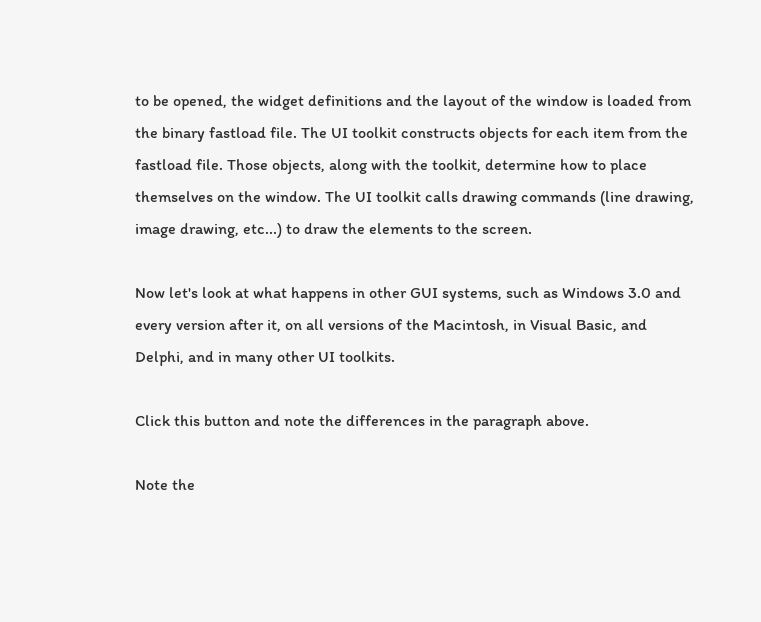to be opened, the widget definitions and the layout of the window is loaded from the binary fastload file. The UI toolkit constructs objects for each item from the fastload file. Those objects, along with the toolkit, determine how to place themselves on the window. The UI toolkit calls drawing commands (line drawing, image drawing, etc...) to draw the elements to the screen.

Now let's look at what happens in other GUI systems, such as Windows 3.0 and every version after it, on all versions of the Macintosh, in Visual Basic, and Delphi, and in many other UI toolkits.

Click this button and note the differences in the paragraph above.

Note the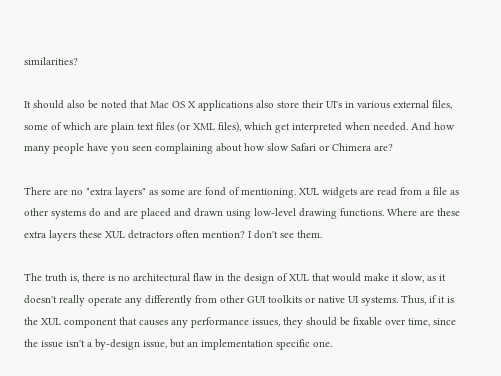similarities?

It should also be noted that Mac OS X applications also store their UI's in various external files, some of which are plain text files (or XML files), which get interpreted when needed. And how many people have you seen complaining about how slow Safari or Chimera are?

There are no "extra layers" as some are fond of mentioning. XUL widgets are read from a file as other systems do and are placed and drawn using low-level drawing functions. Where are these extra layers these XUL detractors often mention? I don't see them.

The truth is, there is no architectural flaw in the design of XUL that would make it slow, as it doesn't really operate any differently from other GUI toolkits or native UI systems. Thus, if it is the XUL component that causes any performance issues, they should be fixable over time, since the issue isn't a by-design issue, but an implementation specific one.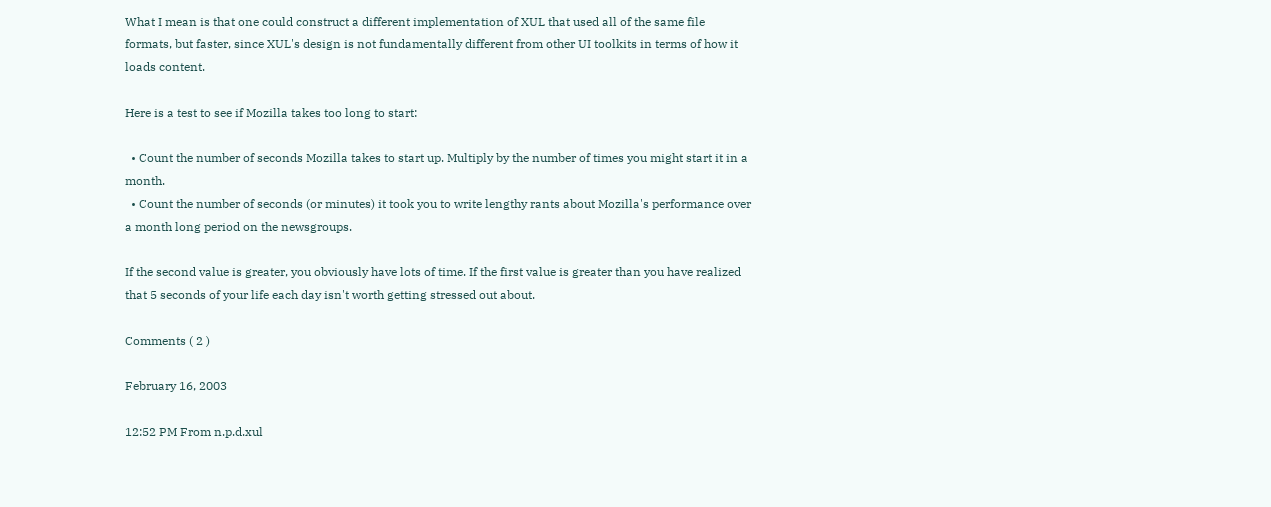What I mean is that one could construct a different implementation of XUL that used all of the same file formats, but faster, since XUL's design is not fundamentally different from other UI toolkits in terms of how it loads content.

Here is a test to see if Mozilla takes too long to start:

  • Count the number of seconds Mozilla takes to start up. Multiply by the number of times you might start it in a month.
  • Count the number of seconds (or minutes) it took you to write lengthy rants about Mozilla's performance over a month long period on the newsgroups.

If the second value is greater, you obviously have lots of time. If the first value is greater than you have realized that 5 seconds of your life each day isn't worth getting stressed out about.

Comments ( 2 )

February 16, 2003

12:52 PM From n.p.d.xul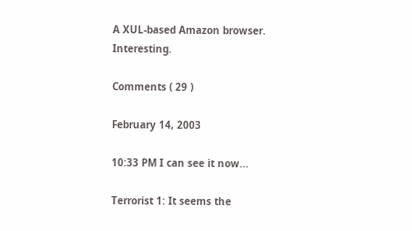A XUL-based Amazon browser. Interesting.

Comments ( 29 )

February 14, 2003

10:33 PM I can see it now...

Terrorist 1: It seems the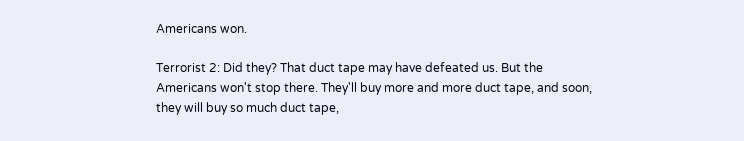Americans won.

Terrorist 2: Did they? That duct tape may have defeated us. But the Americans won't stop there. They'll buy more and more duct tape, and soon, they will buy so much duct tape,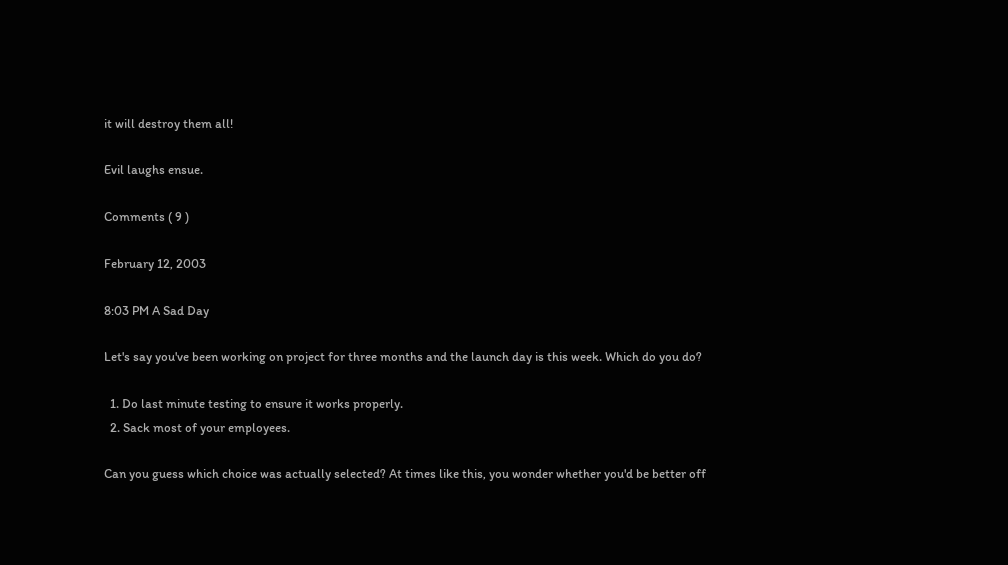it will destroy them all!

Evil laughs ensue.

Comments ( 9 )

February 12, 2003

8:03 PM A Sad Day

Let's say you've been working on project for three months and the launch day is this week. Which do you do?

  1. Do last minute testing to ensure it works properly.
  2. Sack most of your employees.

Can you guess which choice was actually selected? At times like this, you wonder whether you'd be better off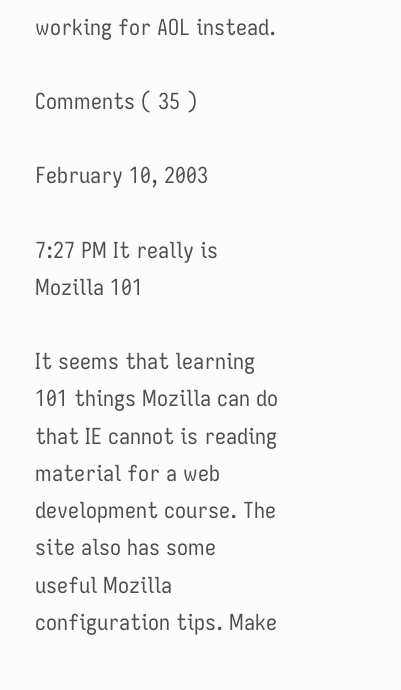working for AOL instead.

Comments ( 35 )

February 10, 2003

7:27 PM It really is Mozilla 101

It seems that learning 101 things Mozilla can do that IE cannot is reading material for a web development course. The site also has some useful Mozilla configuration tips. Make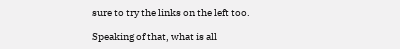sure to try the links on the left too.

Speaking of that, what is all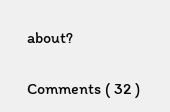about?

Comments ( 32 )